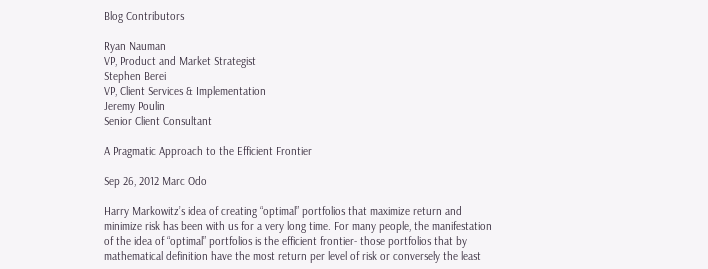Blog Contributors

Ryan Nauman
VP, Product and Market Strategist
Stephen Berei
VP, Client Services & Implementation
Jeremy Poulin
Senior Client Consultant

A Pragmatic Approach to the Efficient Frontier

Sep 26, 2012 Marc Odo

Harry Markowitz’s idea of creating “optimal” portfolios that maximize return and minimize risk has been with us for a very long time. For many people, the manifestation of the idea of “optimal” portfolios is the efficient frontier- those portfolios that by mathematical definition have the most return per level of risk or conversely the least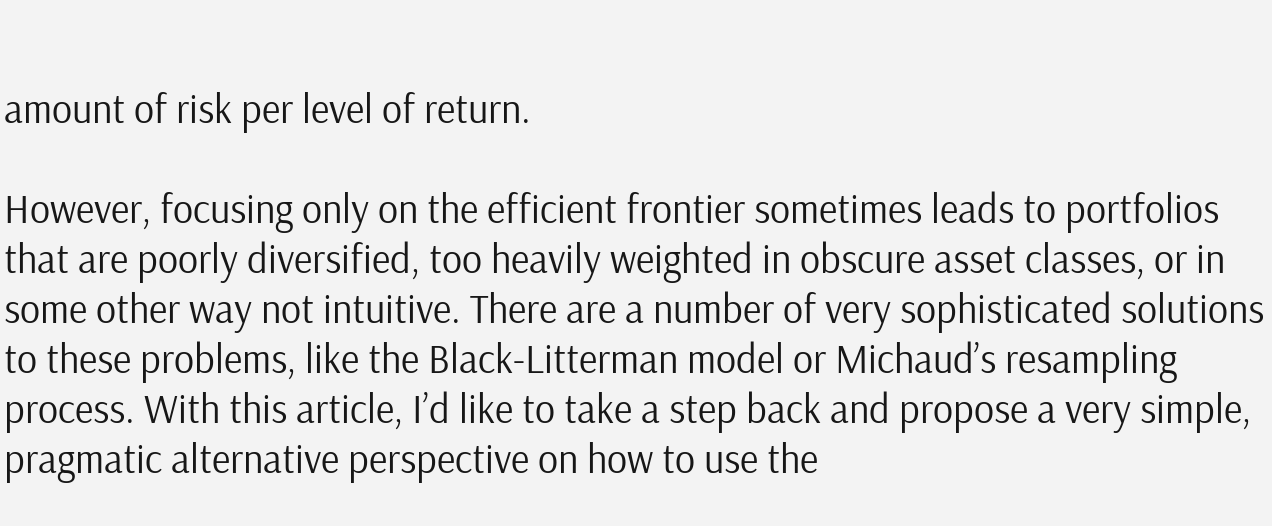amount of risk per level of return.

However, focusing only on the efficient frontier sometimes leads to portfolios that are poorly diversified, too heavily weighted in obscure asset classes, or in some other way not intuitive. There are a number of very sophisticated solutions to these problems, like the Black-Litterman model or Michaud’s resampling process. With this article, I’d like to take a step back and propose a very simple, pragmatic alternative perspective on how to use the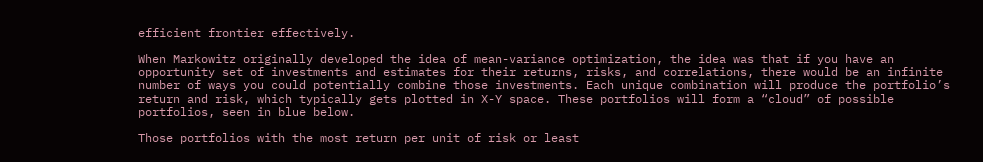efficient frontier effectively.

When Markowitz originally developed the idea of mean-variance optimization, the idea was that if you have an opportunity set of investments and estimates for their returns, risks, and correlations, there would be an infinite number of ways you could potentially combine those investments. Each unique combination will produce the portfolio’s return and risk, which typically gets plotted in X-Y space. These portfolios will form a “cloud” of possible portfolios, seen in blue below.

Those portfolios with the most return per unit of risk or least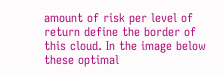amount of risk per level of return define the border of this cloud. In the image below these optimal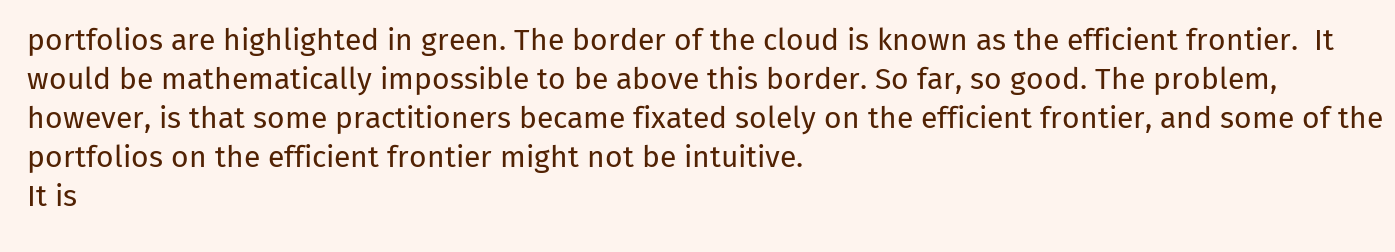portfolios are highlighted in green. The border of the cloud is known as the efficient frontier.  It would be mathematically impossible to be above this border. So far, so good. The problem, however, is that some practitioners became fixated solely on the efficient frontier, and some of the portfolios on the efficient frontier might not be intuitive.
It is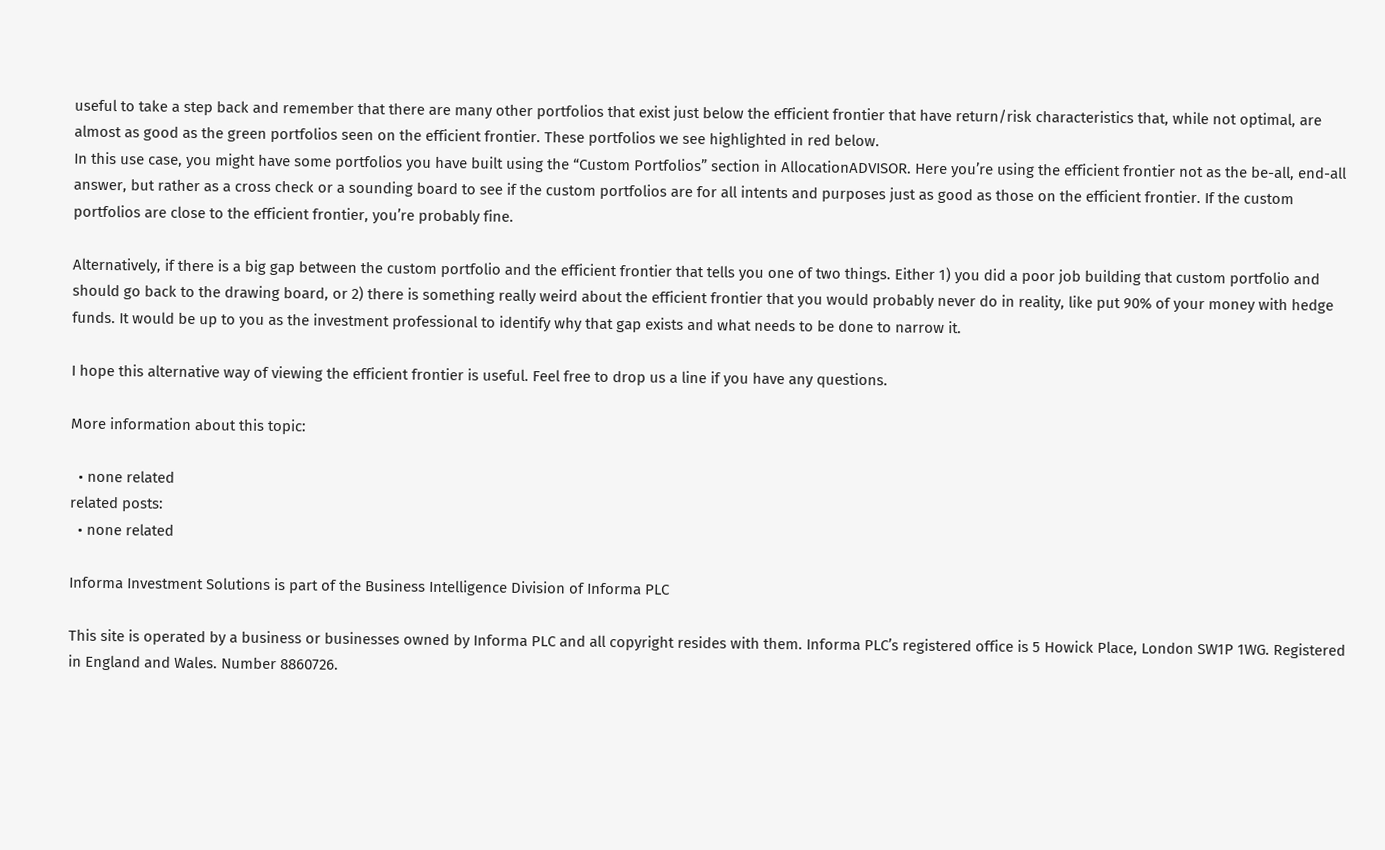useful to take a step back and remember that there are many other portfolios that exist just below the efficient frontier that have return/risk characteristics that, while not optimal, are almost as good as the green portfolios seen on the efficient frontier. These portfolios we see highlighted in red below.
In this use case, you might have some portfolios you have built using the “Custom Portfolios” section in AllocationADVISOR. Here you’re using the efficient frontier not as the be-all, end-all answer, but rather as a cross check or a sounding board to see if the custom portfolios are for all intents and purposes just as good as those on the efficient frontier. If the custom portfolios are close to the efficient frontier, you’re probably fine.

Alternatively, if there is a big gap between the custom portfolio and the efficient frontier that tells you one of two things. Either 1) you did a poor job building that custom portfolio and should go back to the drawing board, or 2) there is something really weird about the efficient frontier that you would probably never do in reality, like put 90% of your money with hedge funds. It would be up to you as the investment professional to identify why that gap exists and what needs to be done to narrow it.

I hope this alternative way of viewing the efficient frontier is useful. Feel free to drop us a line if you have any questions.

More information about this topic:

  • none related
related posts:
  • none related

Informa Investment Solutions is part of the Business Intelligence Division of Informa PLC

This site is operated by a business or businesses owned by Informa PLC and all copyright resides with them. Informa PLC’s registered office is 5 Howick Place, London SW1P 1WG. Registered in England and Wales. Number 8860726.